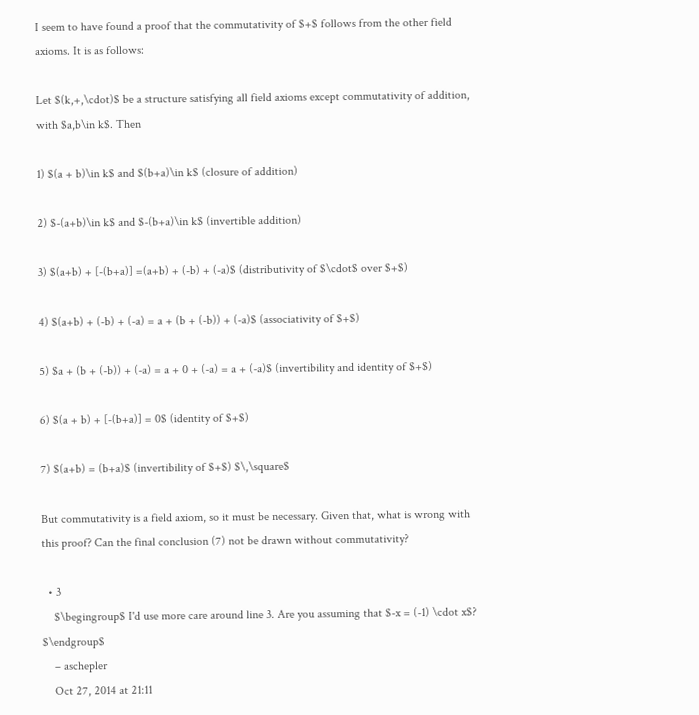I seem to have found a proof that the commutativity of $+$ follows from the other field axioms. It is as follows:

Let $(k,+,\cdot)$ be a structure satisfying all field axioms except commutativity of addition, with $a,b\in k$. Then

1) $(a + b)\in k$ and $(b+a)\in k$ (closure of addition)

2) $-(a+b)\in k$ and $-(b+a)\in k$ (invertible addition)

3) $(a+b) + [-(b+a)] =(a+b) + (-b) + (-a)$ (distributivity of $\cdot$ over $+$)

4) $(a+b) + (-b) + (-a) = a + (b + (-b)) + (-a)$ (associativity of $+$)

5) $a + (b + (-b)) + (-a) = a + 0 + (-a) = a + (-a)$ (invertibility and identity of $+$)

6) $(a + b) + [-(b+a)] = 0$ (identity of $+$)

7) $(a+b) = (b+a)$ (invertibility of $+$) $\,\square$

But commutativity is a field axiom, so it must be necessary. Given that, what is wrong with this proof? Can the final conclusion (7) not be drawn without commutativity?

  • 3
    $\begingroup$ I'd use more care around line 3. Are you assuming that $-x = (-1) \cdot x$? $\endgroup$
    – aschepler
    Oct 27, 2014 at 21:11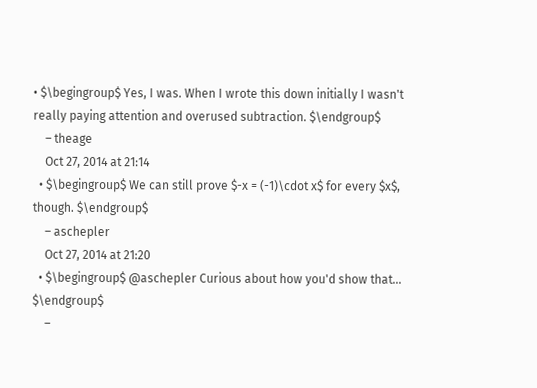• $\begingroup$ Yes, I was. When I wrote this down initially I wasn't really paying attention and overused subtraction. $\endgroup$
    – theage
    Oct 27, 2014 at 21:14
  • $\begingroup$ We can still prove $-x = (-1)\cdot x$ for every $x$, though. $\endgroup$
    – aschepler
    Oct 27, 2014 at 21:20
  • $\begingroup$ @aschepler Curious about how you'd show that... $\endgroup$
    –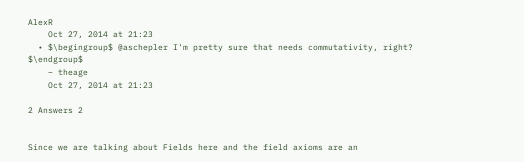AlexR
    Oct 27, 2014 at 21:23
  • $\begingroup$ @aschepler I'm pretty sure that needs commutativity, right? $\endgroup$
    – theage
    Oct 27, 2014 at 21:23

2 Answers 2


Since we are talking about Fields here and the field axioms are an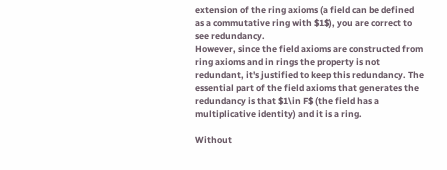extension of the ring axioms (a field can be defined as a commutative ring with $1$), you are correct to see redundancy.
However, since the field axioms are constructed from ring axioms and in rings the property is not redundant, it's justified to keep this redundancy. The essential part of the field axioms that generates the redundancy is that $1\in F$ (the field has a multiplicative identity) and it is a ring.

Without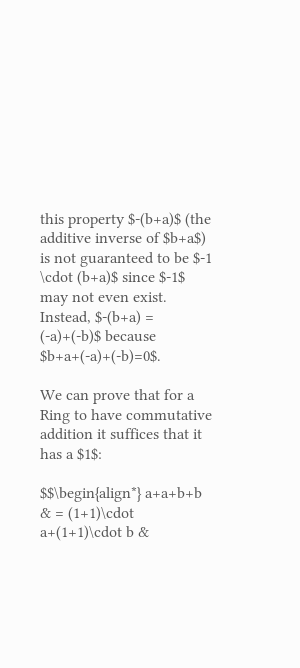this property $-(b+a)$ (the additive inverse of $b+a$) is not guaranteed to be $-1 \cdot (b+a)$ since $-1$ may not even exist. Instead, $-(b+a) = (-a)+(-b)$ because $b+a+(-a)+(-b)=0$.

We can prove that for a Ring to have commutative addition it suffices that it has a $1$:

$$\begin{align*} a+a+b+b & = (1+1)\cdot a+(1+1)\cdot b &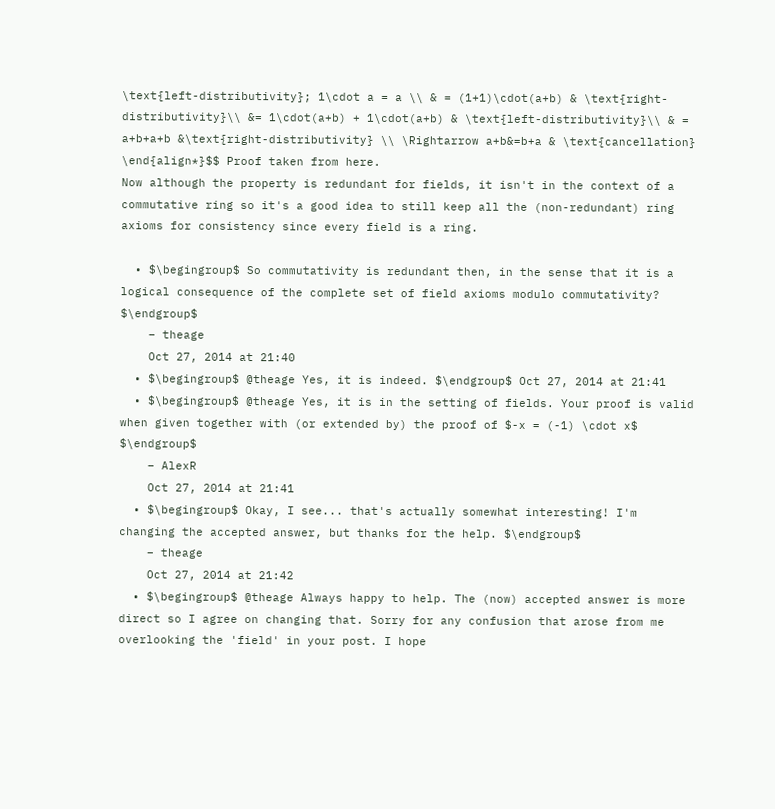\text{left-distributivity}; 1\cdot a = a \\ & = (1+1)\cdot(a+b) & \text{right-distributivity}\\ &= 1\cdot(a+b) + 1\cdot(a+b) & \text{left-distributivity}\\ & = a+b+a+b &\text{right-distributivity} \\ \Rightarrow a+b&=b+a & \text{cancellation} \end{align*}$$ Proof taken from here.
Now although the property is redundant for fields, it isn't in the context of a commutative ring so it's a good idea to still keep all the (non-redundant) ring axioms for consistency since every field is a ring.

  • $\begingroup$ So commutativity is redundant then, in the sense that it is a logical consequence of the complete set of field axioms modulo commutativity? $\endgroup$
    – theage
    Oct 27, 2014 at 21:40
  • $\begingroup$ @theage Yes, it is indeed. $\endgroup$ Oct 27, 2014 at 21:41
  • $\begingroup$ @theage Yes, it is in the setting of fields. Your proof is valid when given together with (or extended by) the proof of $-x = (-1) \cdot x$ $\endgroup$
    – AlexR
    Oct 27, 2014 at 21:41
  • $\begingroup$ Okay, I see... that's actually somewhat interesting! I'm changing the accepted answer, but thanks for the help. $\endgroup$
    – theage
    Oct 27, 2014 at 21:42
  • $\begingroup$ @theage Always happy to help. The (now) accepted answer is more direct so I agree on changing that. Sorry for any confusion that arose from me overlooking the 'field' in your post. I hope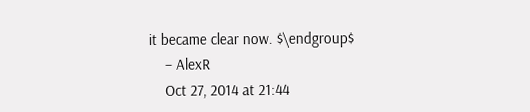it became clear now. $\endgroup$
    – AlexR
    Oct 27, 2014 at 21:44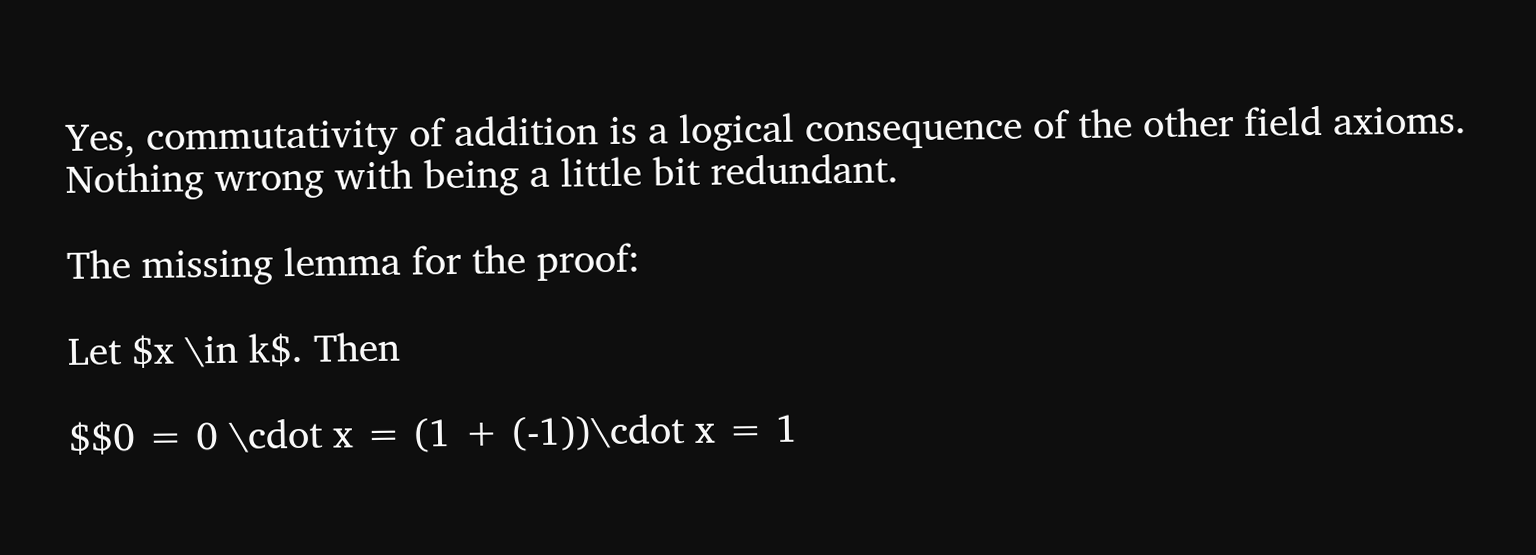Yes, commutativity of addition is a logical consequence of the other field axioms. Nothing wrong with being a little bit redundant.

The missing lemma for the proof:

Let $x \in k$. Then

$$0 = 0 \cdot x = (1 + (-1))\cdot x = 1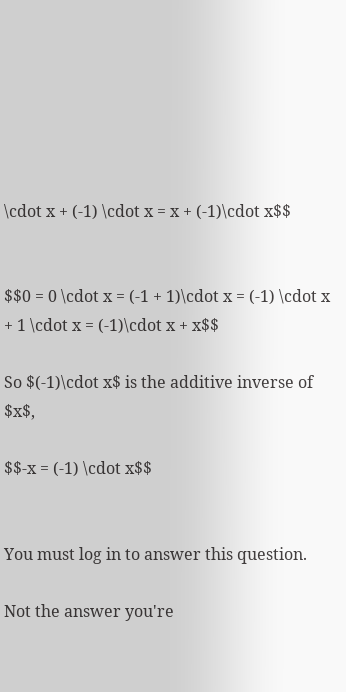\cdot x + (-1) \cdot x = x + (-1)\cdot x$$


$$0 = 0 \cdot x = (-1 + 1)\cdot x = (-1) \cdot x + 1 \cdot x = (-1)\cdot x + x$$

So $(-1)\cdot x$ is the additive inverse of $x$,

$$-x = (-1) \cdot x$$


You must log in to answer this question.

Not the answer you're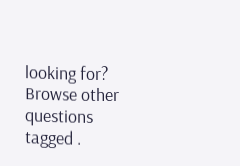looking for? Browse other questions tagged .